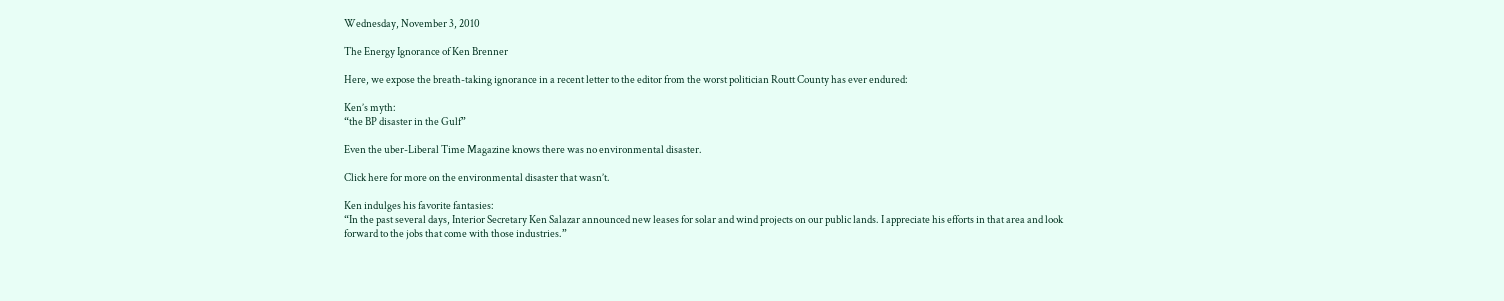Wednesday, November 3, 2010

The Energy Ignorance of Ken Brenner

Here, we expose the breath-taking ignorance in a recent letter to the editor from the worst politician Routt County has ever endured:

Ken’s myth:
“the BP disaster in the Gulf”

Even the uber-Liberal Time Magazine knows there was no environmental disaster.

Click here for more on the environmental disaster that wasn’t.

Ken indulges his favorite fantasies:
“In the past several days, Interior Secretary Ken Salazar announced new leases for solar and wind projects on our public lands. I appreciate his efforts in that area and look forward to the jobs that come with those industries.”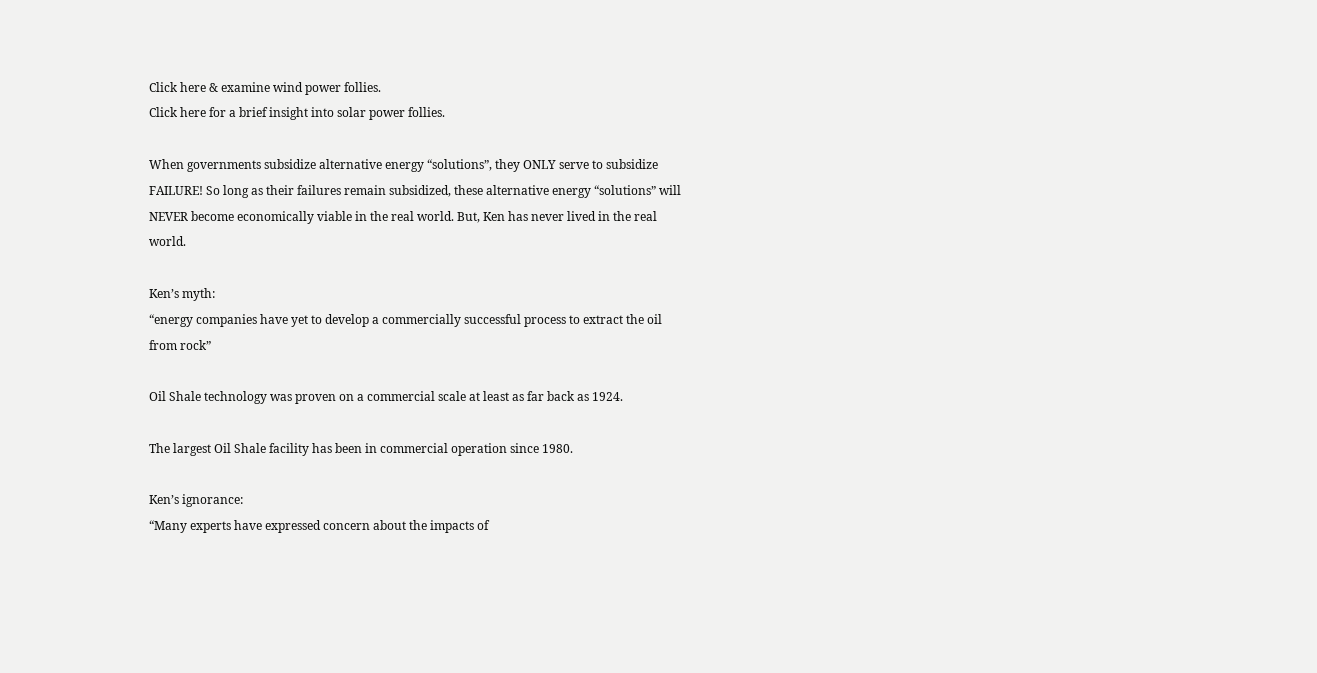Click here & examine wind power follies.
Click here for a brief insight into solar power follies.

When governments subsidize alternative energy “solutions”, they ONLY serve to subsidize FAILURE! So long as their failures remain subsidized, these alternative energy “solutions” will NEVER become economically viable in the real world. But, Ken has never lived in the real world.

Ken’s myth:
“energy companies have yet to develop a commercially successful process to extract the oil from rock”

Oil Shale technology was proven on a commercial scale at least as far back as 1924.

The largest Oil Shale facility has been in commercial operation since 1980.

Ken’s ignorance:
“Many experts have expressed concern about the impacts of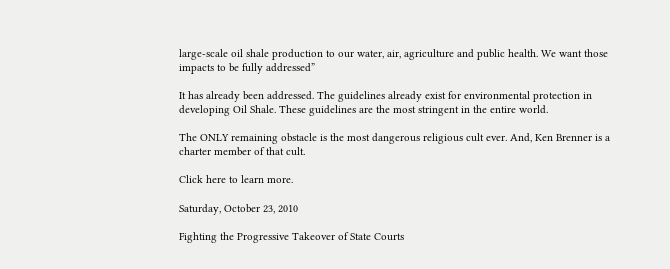large-scale oil shale production to our water, air, agriculture and public health. We want those impacts to be fully addressed”

It has already been addressed. The guidelines already exist for environmental protection in developing Oil Shale. These guidelines are the most stringent in the entire world.

The ONLY remaining obstacle is the most dangerous religious cult ever. And, Ken Brenner is a charter member of that cult.

Click here to learn more.

Saturday, October 23, 2010

Fighting the Progressive Takeover of State Courts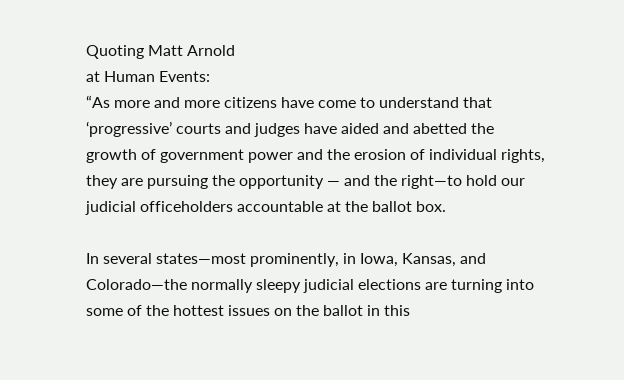Quoting Matt Arnold
at Human Events:
“As more and more citizens have come to understand that ‘progressive’ courts and judges have aided and abetted the growth of government power and the erosion of individual rights, they are pursuing the opportunity — and the right—to hold our judicial officeholders accountable at the ballot box.

In several states—most prominently, in Iowa, Kansas, and Colorado—the normally sleepy judicial elections are turning into some of the hottest issues on the ballot in this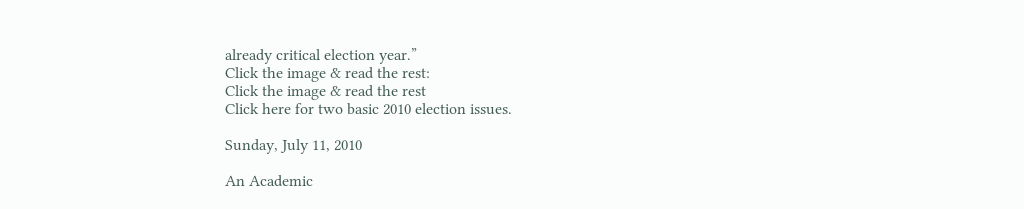already critical election year.”
Click the image & read the rest:
Click the image & read the rest
Click here for two basic 2010 election issues.

Sunday, July 11, 2010

An Academic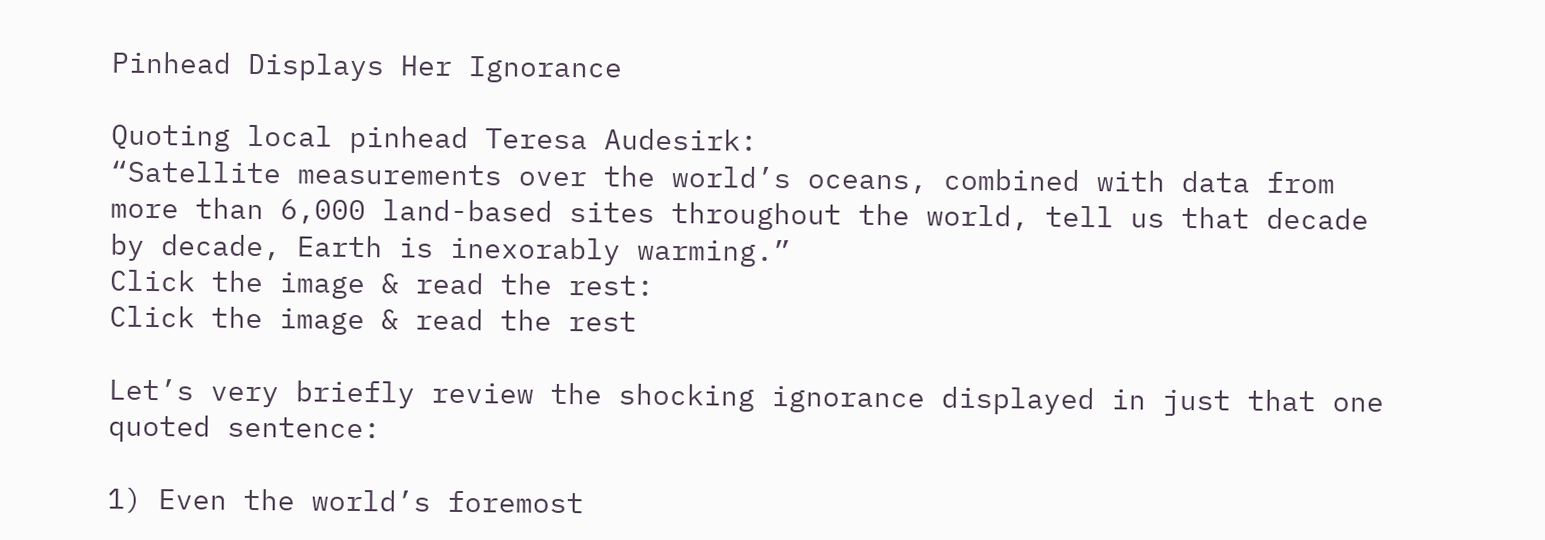Pinhead Displays Her Ignorance

Quoting local pinhead Teresa Audesirk:
“Satellite measurements over the world’s oceans, combined with data from more than 6,000 land-based sites throughout the world, tell us that decade by decade, Earth is inexorably warming.”
Click the image & read the rest:
Click the image & read the rest

Let’s very briefly review the shocking ignorance displayed in just that one quoted sentence:

1) Even the world’s foremost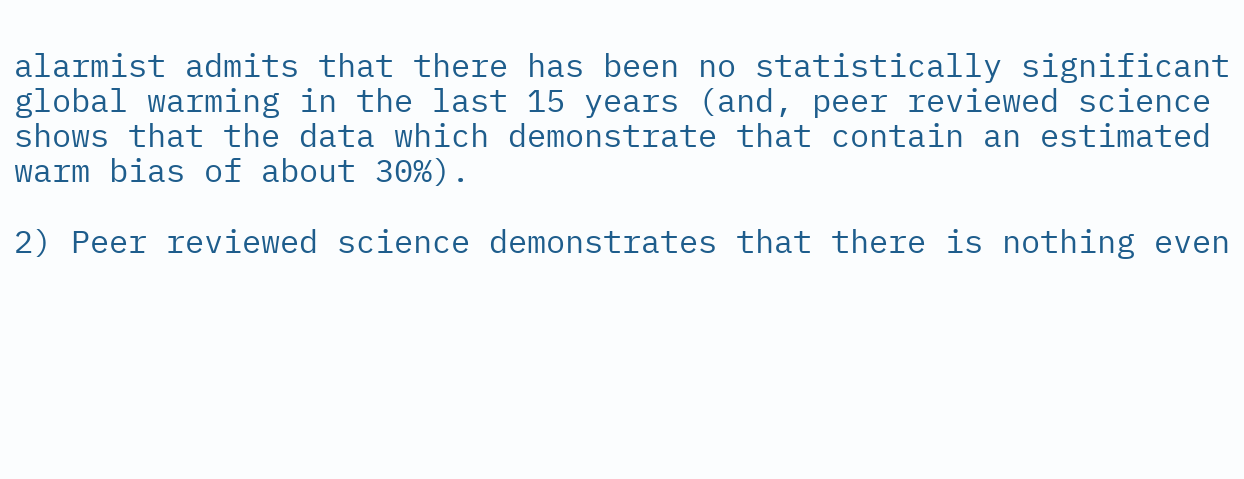alarmist admits that there has been no statistically significant global warming in the last 15 years (and, peer reviewed science shows that the data which demonstrate that contain an estimated warm bias of about 30%).

2) Peer reviewed science demonstrates that there is nothing even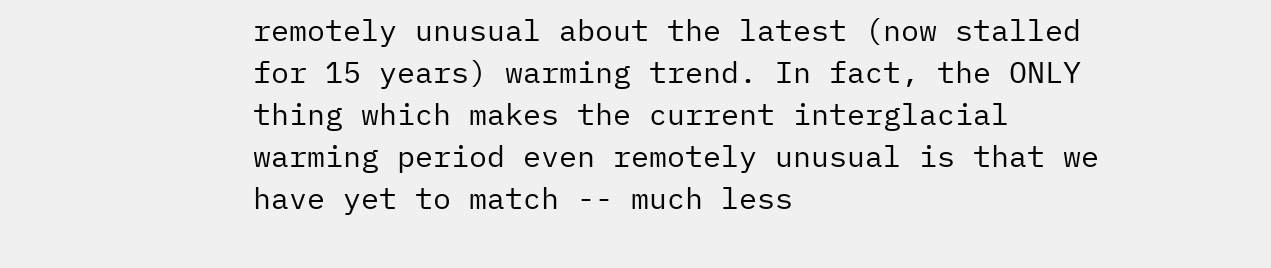remotely unusual about the latest (now stalled for 15 years) warming trend. In fact, the ONLY thing which makes the current interglacial warming period even remotely unusual is that we have yet to match -- much less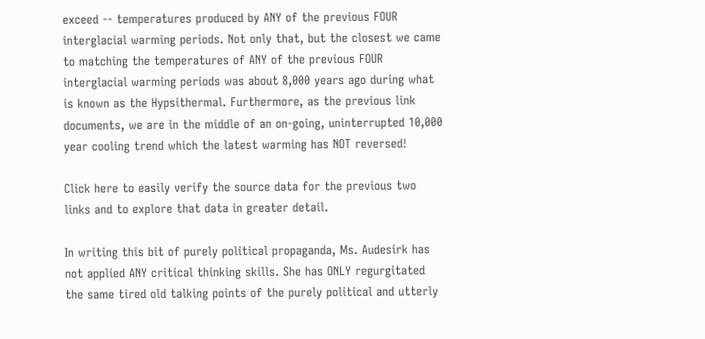exceed -- temperatures produced by ANY of the previous FOUR interglacial warming periods. Not only that, but the closest we came to matching the temperatures of ANY of the previous FOUR interglacial warming periods was about 8,000 years ago during what is known as the Hypsithermal. Furthermore, as the previous link documents, we are in the middle of an on-going, uninterrupted 10,000 year cooling trend which the latest warming has NOT reversed!

Click here to easily verify the source data for the previous two links and to explore that data in greater detail.

In writing this bit of purely political propaganda, Ms. Audesirk has not applied ANY critical thinking skills. She has ONLY regurgitated the same tired old talking points of the purely political and utterly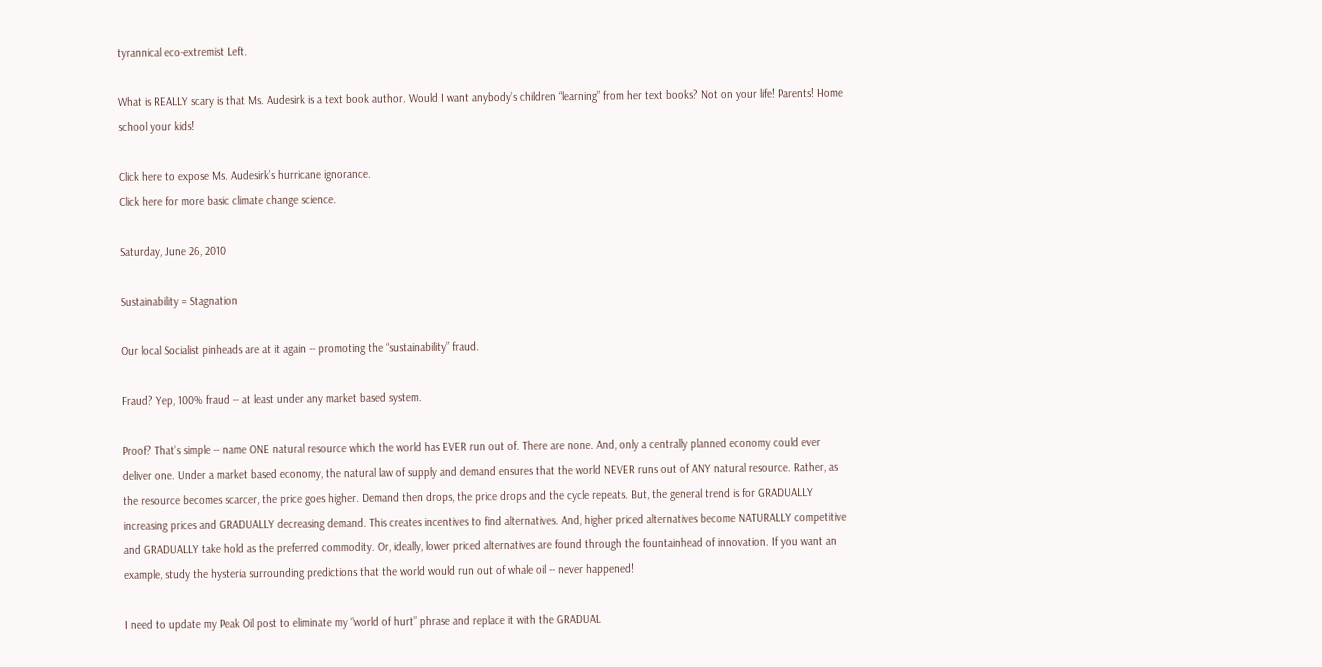tyrannical eco-extremist Left.

What is REALLY scary is that Ms. Audesirk is a text book author. Would I want anybody’s children “learning” from her text books? Not on your life! Parents! Home school your kids!

Click here to expose Ms. Audesirk’s hurricane ignorance.
Click here for more basic climate change science.

Saturday, June 26, 2010

Sustainability = Stagnation

Our local Socialist pinheads are at it again -- promoting the “sustainability” fraud.

Fraud? Yep, 100% fraud -- at least under any market based system.

Proof? That’s simple -- name ONE natural resource which the world has EVER run out of. There are none. And, only a centrally planned economy could ever deliver one. Under a market based economy, the natural law of supply and demand ensures that the world NEVER runs out of ANY natural resource. Rather, as the resource becomes scarcer, the price goes higher. Demand then drops, the price drops and the cycle repeats. But, the general trend is for GRADUALLY increasing prices and GRADUALLY decreasing demand. This creates incentives to find alternatives. And, higher priced alternatives become NATURALLY competitive and GRADUALLY take hold as the preferred commodity. Or, ideally, lower priced alternatives are found through the fountainhead of innovation. If you want an example, study the hysteria surrounding predictions that the world would run out of whale oil -- never happened!

I need to update my Peak Oil post to eliminate my “world of hurt” phrase and replace it with the GRADUAL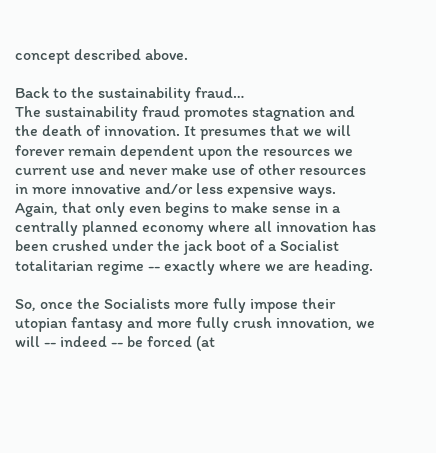concept described above.

Back to the sustainability fraud…
The sustainability fraud promotes stagnation and the death of innovation. It presumes that we will forever remain dependent upon the resources we current use and never make use of other resources in more innovative and/or less expensive ways. Again, that only even begins to make sense in a centrally planned economy where all innovation has been crushed under the jack boot of a Socialist totalitarian regime -- exactly where we are heading.

So, once the Socialists more fully impose their utopian fantasy and more fully crush innovation, we will -- indeed -- be forced (at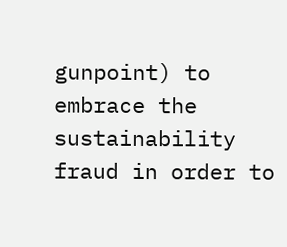gunpoint) to embrace the sustainability fraud in order to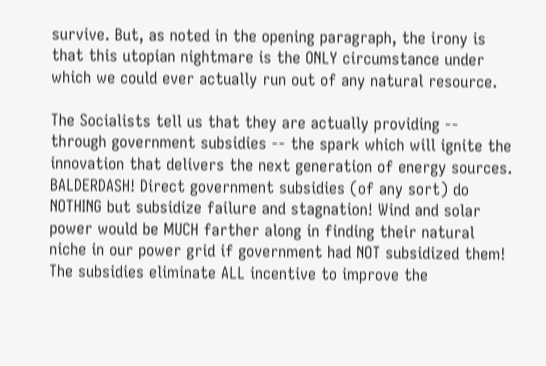survive. But, as noted in the opening paragraph, the irony is that this utopian nightmare is the ONLY circumstance under which we could ever actually run out of any natural resource.

The Socialists tell us that they are actually providing -- through government subsidies -- the spark which will ignite the innovation that delivers the next generation of energy sources. BALDERDASH! Direct government subsidies (of any sort) do NOTHING but subsidize failure and stagnation! Wind and solar power would be MUCH farther along in finding their natural niche in our power grid if government had NOT subsidized them! The subsidies eliminate ALL incentive to improve the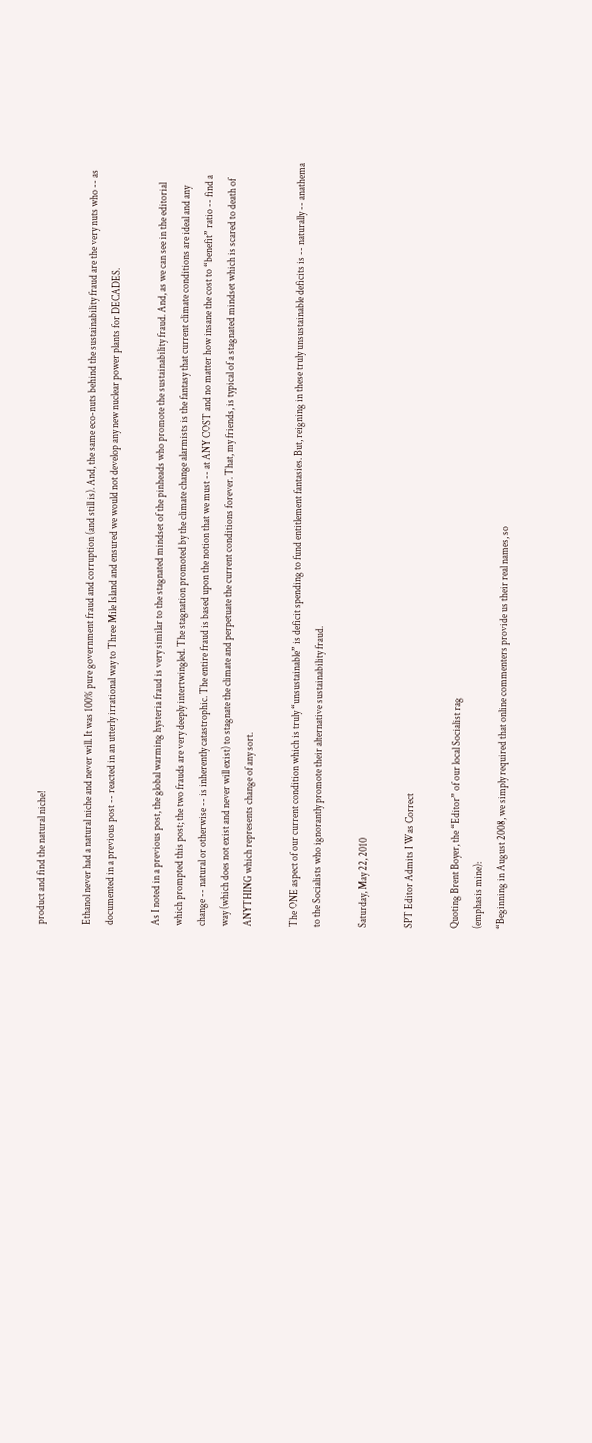product and find the natural niche!

Ethanol never had a natural niche and never will. It was 100% pure government fraud and corruption (and still is). And, the same eco-nuts behind the sustainability fraud are the very nuts who -- as documented in a previous post -- reacted in an utterly irrational way to Three Mile Island and ensured we would not develop any new nuclear power plants for DECADES.

As I noted in a previous post, the global warming hysteria fraud is very similar to the stagnated mindset of the pinheads who promote the sustainability fraud. And, as we can see in the editorial which prompted this post; the two frauds are very deeply intertwingled. The stagnation promoted by the climate change alarmists is the fantasy that current climate conditions are ideal and any change -- natural or otherwise -- is inherently catastrophic. The entire fraud is based upon the notion that we must -- at ANY COST and no matter how insane the cost to “benefit” ratio -- find a way (which does not exist and never will exist) to stagnate the climate and perpetuate the current conditions forever. That, my friends, is typical of a stagnated mindset which is scared to death of ANYTHING which represents change of any sort.

The ONE aspect of our current condition which is truly “unsustainable” is deficit spending to fund entitlement fantasies. But, reigning in these truly unsustainable deficits is -- naturally -- anathema to the Socialists who ignorantly promote their alternative sustainability fraud.

Saturday, May 22, 2010

SPT Editor Admits I Was Correct

Quoting Brent Boyer, the “Editor” of our local Socialist rag
(emphasis mine):
“Beginning in August 2008, we simply required that online commenters provide us their real names, so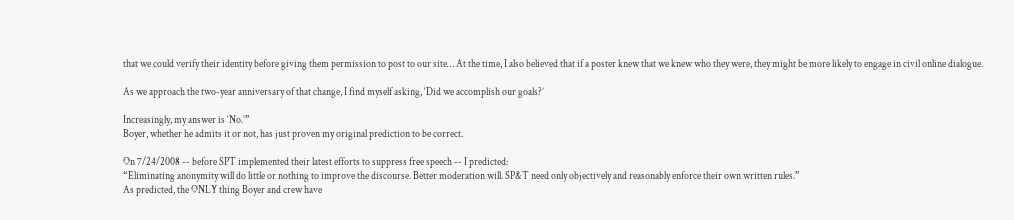that we could verify their identity before giving them permission to post to our site… At the time, I also believed that if a poster knew that we knew who they were, they might be more likely to engage in civil online dialogue.

As we approach the two-year anniversary of that change, I find myself asking, ‘Did we accomplish our goals?’

Increasingly, my answer is ‘No.’”
Boyer, whether he admits it or not, has just proven my original prediction to be correct.

On 7/24/2008 -- before SPT implemented their latest efforts to suppress free speech -- I predicted:
“Eliminating anonymity will do little or nothing to improve the discourse. Better moderation will. SP&T need only objectively and reasonably enforce their own written rules.”
As predicted, the ONLY thing Boyer and crew have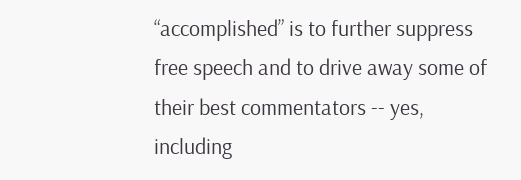“accomplished” is to further suppress free speech and to drive away some of their best commentators -- yes, including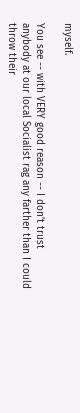myself.

You see -- with VERY good reason -- I don’t trust anybody at our local Socialist rag any farther than I could throw their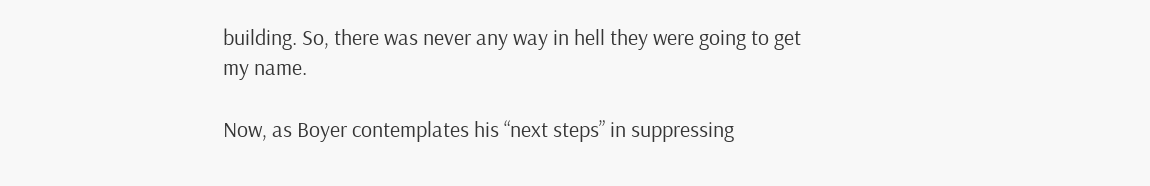building. So, there was never any way in hell they were going to get my name.

Now, as Boyer contemplates his “next steps” in suppressing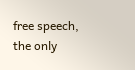free speech, the only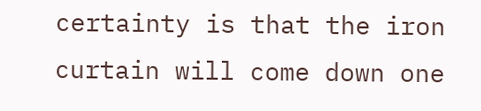certainty is that the iron curtain will come down one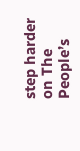step harder on The People’s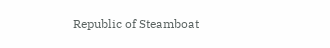Republic of Steamboat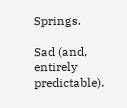Springs.

Sad (and, entirely predictable).